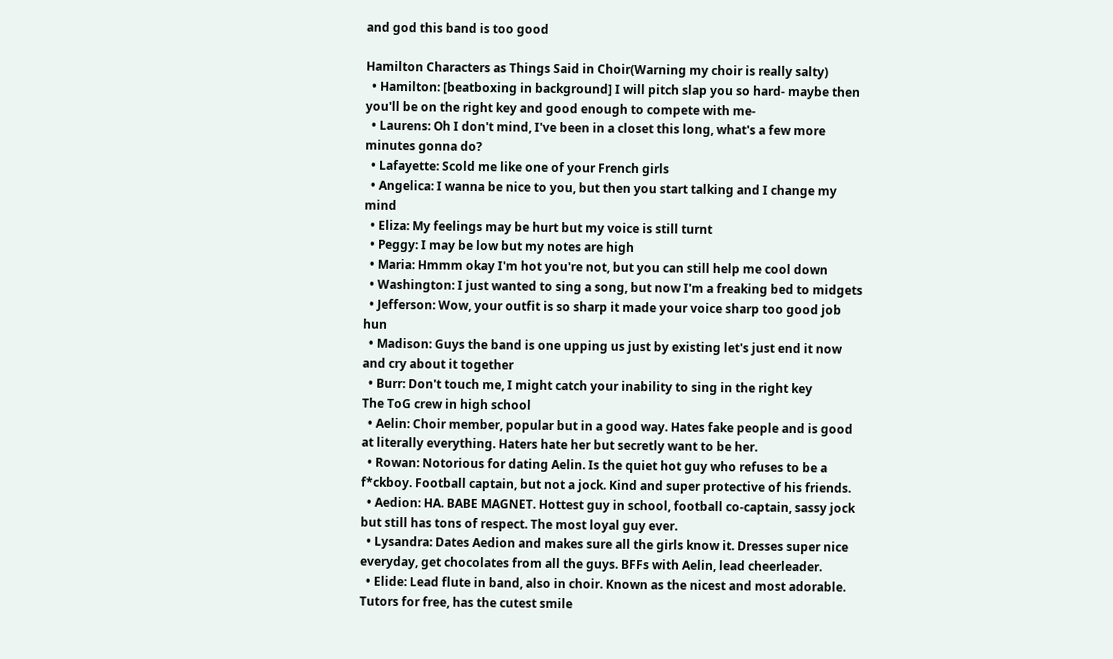and god this band is too good

Hamilton Characters as Things Said in Choir(Warning my choir is really salty)
  • Hamilton: [beatboxing in background] I will pitch slap you so hard- maybe then you'll be on the right key and good enough to compete with me-
  • Laurens: Oh I don't mind, I've been in a closet this long, what's a few more minutes gonna do?
  • Lafayette: Scold me like one of your French girls
  • Angelica: I wanna be nice to you, but then you start talking and I change my mind
  • Eliza: My feelings may be hurt but my voice is still turnt
  • Peggy: I may be low but my notes are high
  • Maria: Hmmm okay I'm hot you're not, but you can still help me cool down
  • Washington: I just wanted to sing a song, but now I'm a freaking bed to midgets
  • Jefferson: Wow, your outfit is so sharp it made your voice sharp too good job hun
  • Madison: Guys the band is one upping us just by existing let's just end it now and cry about it together
  • Burr: Don't touch me, I might catch your inability to sing in the right key
The ToG crew in high school
  • Aelin: Choir member, popular but in a good way. Hates fake people and is good at literally everything. Haters hate her but secretly want to be her.
  • Rowan: Notorious for dating Aelin. Is the quiet hot guy who refuses to be a f*ckboy. Football captain, but not a jock. Kind and super protective of his friends.
  • Aedion: HA. BABE MAGNET. Hottest guy in school, football co-captain, sassy jock but still has tons of respect. The most loyal guy ever.
  • Lysandra: Dates Aedion and makes sure all the girls know it. Dresses super nice everyday, get chocolates from all the guys. BFFs with Aelin, lead cheerleader.
  • Elide: Lead flute in band, also in choir. Known as the nicest and most adorable. Tutors for free, has the cutest smile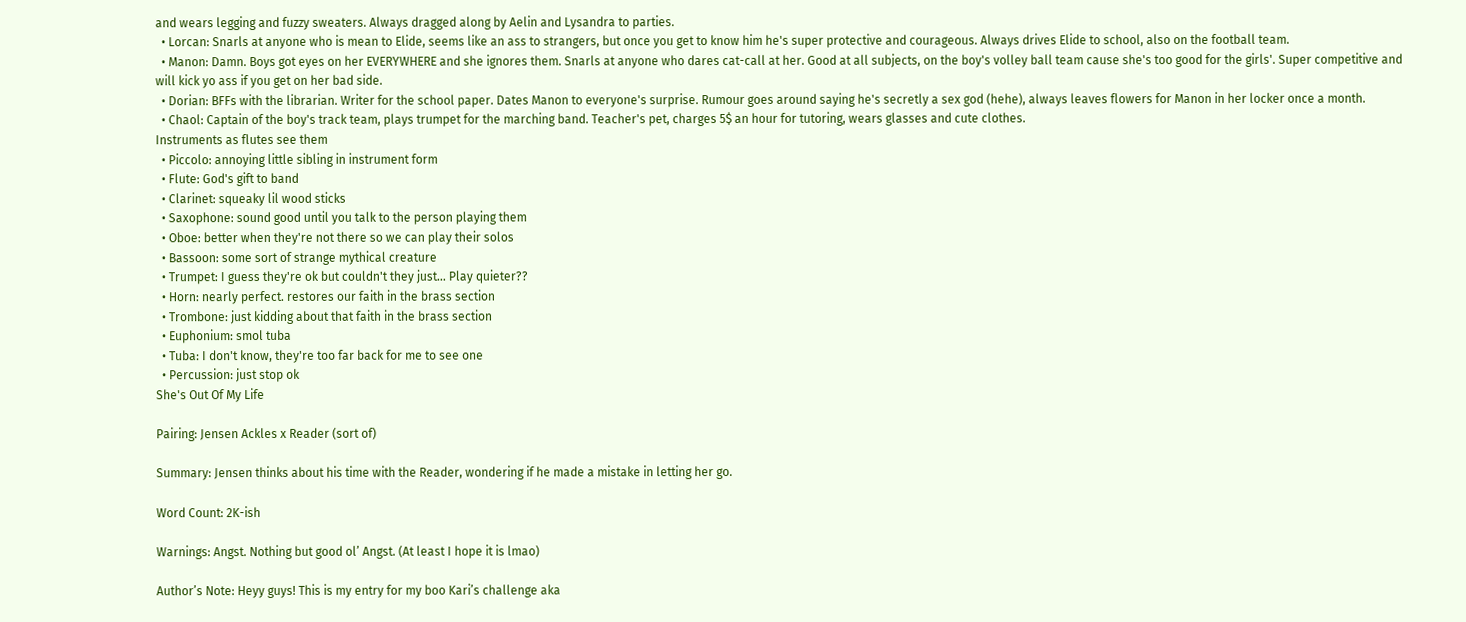and wears legging and fuzzy sweaters. Always dragged along by Aelin and Lysandra to parties.
  • Lorcan: Snarls at anyone who is mean to Elide, seems like an ass to strangers, but once you get to know him he's super protective and courageous. Always drives Elide to school, also on the football team.
  • Manon: Damn. Boys got eyes on her EVERYWHERE and she ignores them. Snarls at anyone who dares cat-call at her. Good at all subjects, on the boy's volley ball team cause she's too good for the girls'. Super competitive and will kick yo ass if you get on her bad side.
  • Dorian: BFFs with the librarian. Writer for the school paper. Dates Manon to everyone's surprise. Rumour goes around saying he's secretly a sex god (hehe), always leaves flowers for Manon in her locker once a month.
  • Chaol: Captain of the boy's track team, plays trumpet for the marching band. Teacher's pet, charges 5$ an hour for tutoring, wears glasses and cute clothes.
Instruments as flutes see them
  • Piccolo: annoying little sibling in instrument form
  • Flute: God's gift to band
  • Clarinet: squeaky lil wood sticks
  • Saxophone: sound good until you talk to the person playing them
  • Oboe: better when they're not there so we can play their solos
  • Bassoon: some sort of strange mythical creature
  • Trumpet: I guess they're ok but couldn't they just... Play quieter??
  • Horn: nearly perfect. restores our faith in the brass section
  • Trombone: just kidding about that faith in the brass section
  • Euphonium: smol tuba
  • Tuba: I don't know, they're too far back for me to see one
  • Percussion: just stop ok
She's Out Of My Life

Pairing: Jensen Ackles x Reader (sort of)

Summary: Jensen thinks about his time with the Reader, wondering if he made a mistake in letting her go.

Word Count: 2K-ish

Warnings: Angst. Nothing but good ol’ Angst. (At least I hope it is lmao)

Author’s Note: Heyy guys! This is my entry for my boo Kari’s challenge aka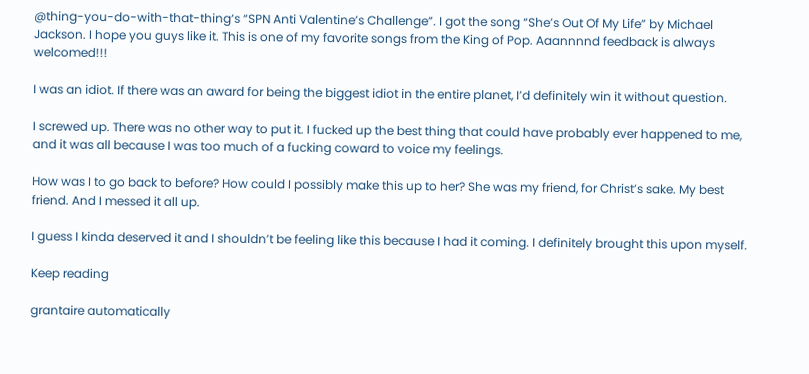@thing-you-do-with-that-thing‘s “SPN Anti Valentine’s Challenge”. I got the song “She’s Out Of My Life” by Michael Jackson. I hope you guys like it. This is one of my favorite songs from the King of Pop. Aaannnnd feedback is always welcomed!!!

I was an idiot. If there was an award for being the biggest idiot in the entire planet, I’d definitely win it without question.

I screwed up. There was no other way to put it. I fucked up the best thing that could have probably ever happened to me, and it was all because I was too much of a fucking coward to voice my feelings.

How was I to go back to before? How could I possibly make this up to her? She was my friend, for Christ’s sake. My best friend. And I messed it all up.

I guess I kinda deserved it and I shouldn’t be feeling like this because I had it coming. I definitely brought this upon myself.

Keep reading

grantaire automatically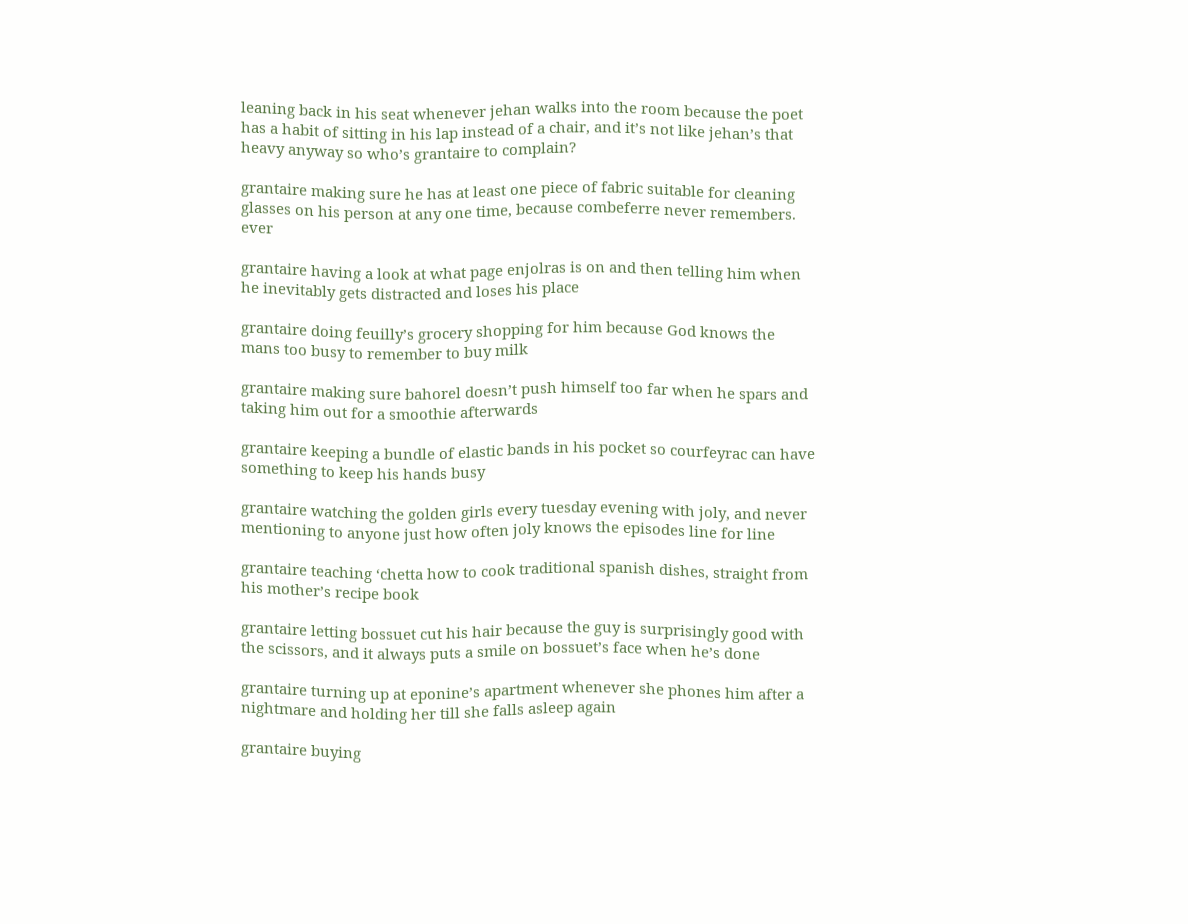leaning back in his seat whenever jehan walks into the room because the poet has a habit of sitting in his lap instead of a chair, and it’s not like jehan’s that heavy anyway so who’s grantaire to complain?

grantaire making sure he has at least one piece of fabric suitable for cleaning glasses on his person at any one time, because combeferre never remembers. ever

grantaire having a look at what page enjolras is on and then telling him when he inevitably gets distracted and loses his place

grantaire doing feuilly’s grocery shopping for him because God knows the mans too busy to remember to buy milk

grantaire making sure bahorel doesn’t push himself too far when he spars and taking him out for a smoothie afterwards

grantaire keeping a bundle of elastic bands in his pocket so courfeyrac can have something to keep his hands busy

grantaire watching the golden girls every tuesday evening with joly, and never mentioning to anyone just how often joly knows the episodes line for line

grantaire teaching ‘chetta how to cook traditional spanish dishes, straight from his mother’s recipe book

grantaire letting bossuet cut his hair because the guy is surprisingly good with the scissors, and it always puts a smile on bossuet’s face when he’s done

grantaire turning up at eponine’s apartment whenever she phones him after a nightmare and holding her till she falls asleep again

grantaire buying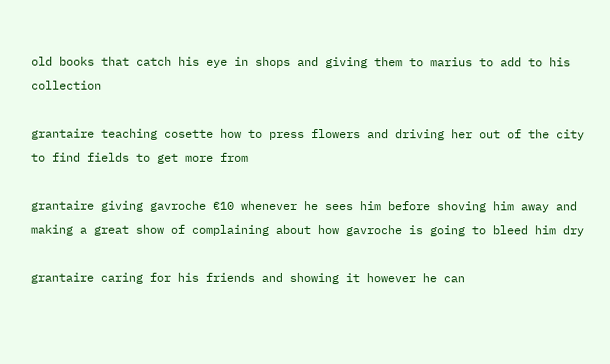old books that catch his eye in shops and giving them to marius to add to his collection

grantaire teaching cosette how to press flowers and driving her out of the city to find fields to get more from

grantaire giving gavroche €10 whenever he sees him before shoving him away and making a great show of complaining about how gavroche is going to bleed him dry

grantaire caring for his friends and showing it however he can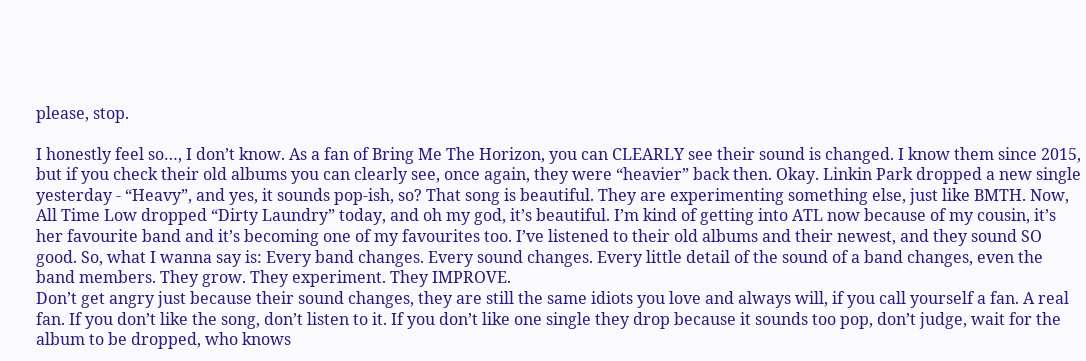please, stop.

I honestly feel so…, I don’t know. As a fan of Bring Me The Horizon, you can CLEARLY see their sound is changed. I know them since 2015, but if you check their old albums you can clearly see, once again, they were “heavier” back then. Okay. Linkin Park dropped a new single yesterday - “Heavy”, and yes, it sounds pop-ish, so? That song is beautiful. They are experimenting something else, just like BMTH. Now, All Time Low dropped “Dirty Laundry” today, and oh my god, it’s beautiful. I’m kind of getting into ATL now because of my cousin, it’s her favourite band and it’s becoming one of my favourites too. I’ve listened to their old albums and their newest, and they sound SO good. So, what I wanna say is: Every band changes. Every sound changes. Every little detail of the sound of a band changes, even the band members. They grow. They experiment. They IMPROVE.
Don’t get angry just because their sound changes, they are still the same idiots you love and always will, if you call yourself a fan. A real fan. If you don’t like the song, don’t listen to it. If you don’t like one single they drop because it sounds too pop, don’t judge, wait for the album to be dropped, who knows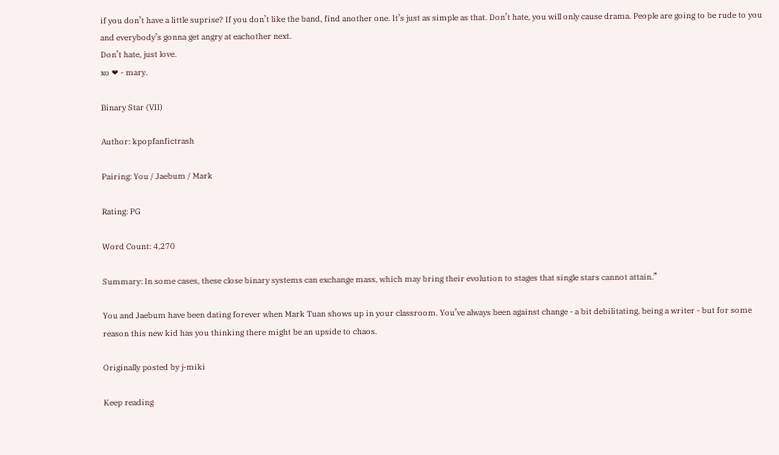if you don’t have a little suprise? If you don’t like the band, find another one. It’s just as simple as that. Don’t hate, you will only cause drama. People are going to be rude to you and everybody’s gonna get angry at eachother next.
Don’t hate, just love.
xo ❤ - mary.

Binary Star (VII)

Author: kpopfanfictrash

Pairing: You / Jaebum / Mark

Rating: PG

Word Count: 4,270

Summary: In some cases, these close binary systems can exchange mass, which may bring their evolution to stages that single stars cannot attain.”

You and Jaebum have been dating forever when Mark Tuan shows up in your classroom. You’ve always been against change - a bit debilitating, being a writer - but for some reason this new kid has you thinking there might be an upside to chaos.

Originally posted by j-miki

Keep reading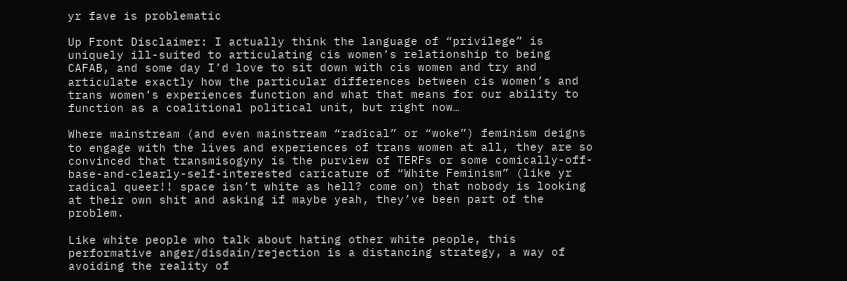yr fave is problematic

Up Front Disclaimer: I actually think the language of “privilege” is uniquely ill-suited to articulating cis women’s relationship to being CAFAB, and some day I’d love to sit down with cis women and try and articulate exactly how the particular differences between cis women’s and trans women’s experiences function and what that means for our ability to function as a coalitional political unit, but right now…

Where mainstream (and even mainstream “radical” or “woke”) feminism deigns to engage with the lives and experiences of trans women at all, they are so convinced that transmisogyny is the purview of TERFs or some comically-off-base-and-clearly-self-interested caricature of “White Feminism” (like yr radical queer!! space isn’t white as hell? come on) that nobody is looking at their own shit and asking if maybe yeah, they’ve been part of the problem.

Like white people who talk about hating other white people, this performative anger/disdain/rejection is a distancing strategy, a way of avoiding the reality of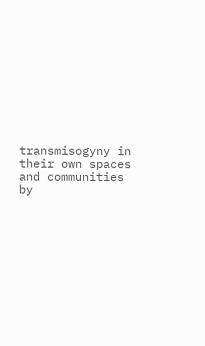transmisogyny in their own spaces and communities by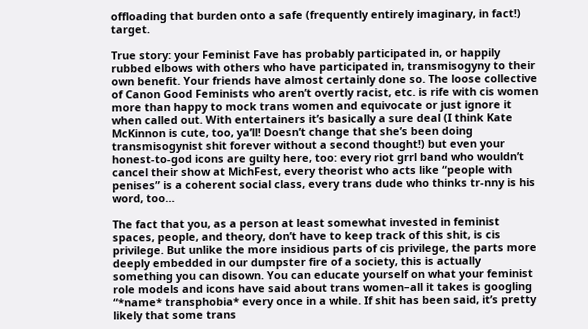offloading that burden onto a safe (frequently entirely imaginary, in fact!) target.

True story: your Feminist Fave has probably participated in, or happily rubbed elbows with others who have participated in, transmisogyny to their own benefit. Your friends have almost certainly done so. The loose collective of Canon Good Feminists who aren’t overtly racist, etc. is rife with cis women more than happy to mock trans women and equivocate or just ignore it when called out. With entertainers it’s basically a sure deal (I think Kate McKinnon is cute, too, ya’ll! Doesn’t change that she’s been doing transmisogynist shit forever without a second thought!) but even your honest-to-god icons are guilty here, too: every riot grrl band who wouldn’t cancel their show at MichFest, every theorist who acts like “people with penises” is a coherent social class, every trans dude who thinks tr-nny is his word, too…

The fact that you, as a person at least somewhat invested in feminist spaces, people, and theory, don’t have to keep track of this shit, is cis privilege. But unlike the more insidious parts of cis privilege, the parts more deeply embedded in our dumpster fire of a society, this is actually something you can disown. You can educate yourself on what your feminist role models and icons have said about trans women–all it takes is googling “*name* transphobia* every once in a while. If shit has been said, it’s pretty likely that some trans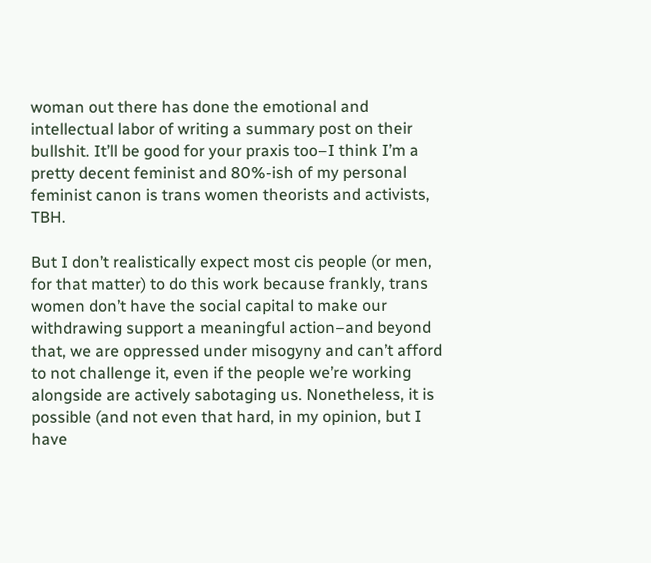woman out there has done the emotional and intellectual labor of writing a summary post on their bullshit. It’ll be good for your praxis too–I think I’m a pretty decent feminist and 80%-ish of my personal feminist canon is trans women theorists and activists, TBH.

But I don’t realistically expect most cis people (or men, for that matter) to do this work because frankly, trans women don’t have the social capital to make our withdrawing support a meaningful action–and beyond that, we are oppressed under misogyny and can’t afford to not challenge it, even if the people we’re working alongside are actively sabotaging us. Nonetheless, it is possible (and not even that hard, in my opinion, but I have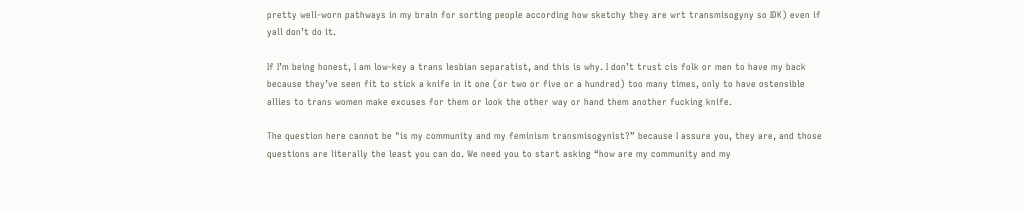pretty well-worn pathways in my brain for sorting people according how sketchy they are wrt transmisogyny so IDK) even if yall don’t do it.

If I’m being honest, I am low-key a trans lesbian separatist, and this is why. I don’t trust cis folk or men to have my back because they’ve seen fit to stick a knife in it one (or two or five or a hundred) too many times, only to have ostensible allies to trans women make excuses for them or look the other way or hand them another fucking knife.

The question here cannot be "is my community and my feminism transmisogynist?” because I assure you, they are, and those questions are literally the least you can do. We need you to start asking “how are my community and my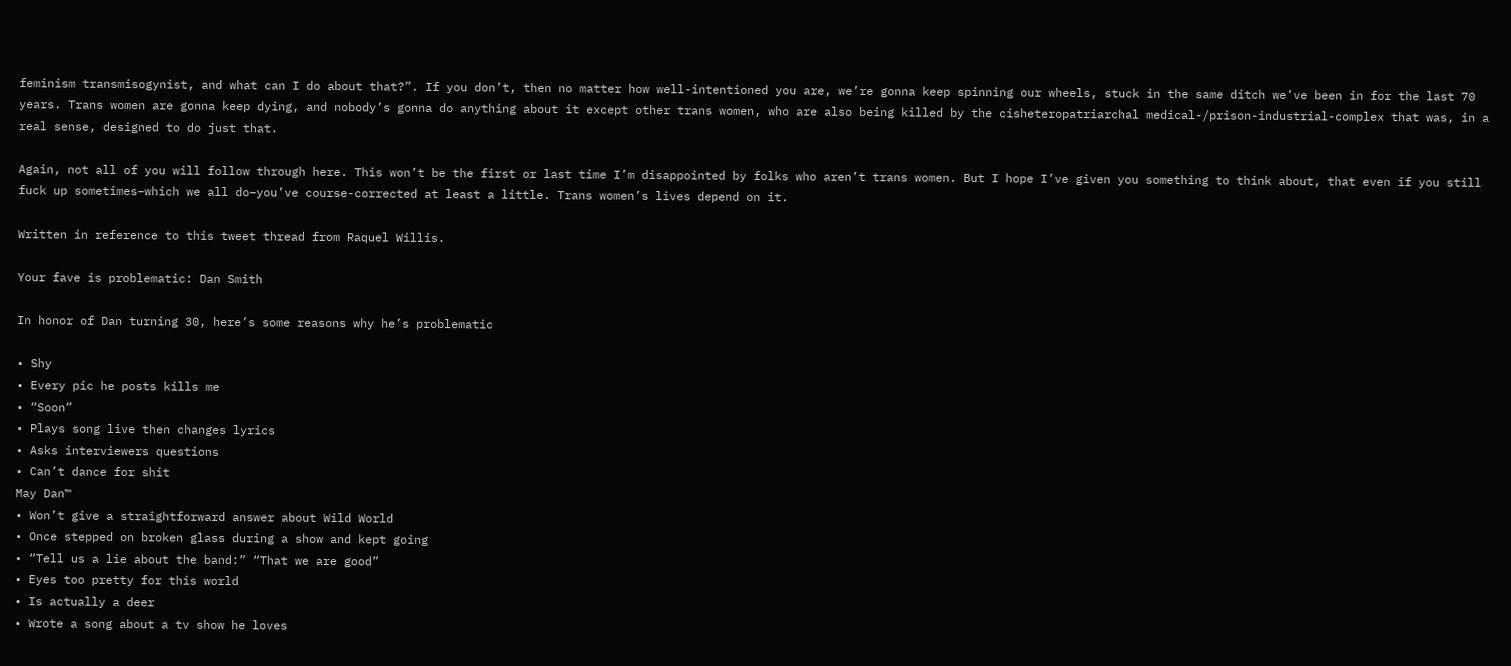feminism transmisogynist, and what can I do about that?”. If you don’t, then no matter how well-intentioned you are, we’re gonna keep spinning our wheels, stuck in the same ditch we’ve been in for the last 70 years. Trans women are gonna keep dying, and nobody’s gonna do anything about it except other trans women, who are also being killed by the cisheteropatriarchal medical-/prison-industrial-complex that was, in a real sense, designed to do just that.

Again, not all of you will follow through here. This won’t be the first or last time I’m disappointed by folks who aren’t trans women. But I hope I’ve given you something to think about, that even if you still fuck up sometimes–which we all do–you’ve course-corrected at least a little. Trans women’s lives depend on it.

Written in reference to this tweet thread from Raquel Willis.

Your fave is problematic: Dan Smith

In honor of Dan turning 30, here’s some reasons why he’s problematic

• Shy
• Every pic he posts kills me
• “Soon”
• Plays song live then changes lyrics
• Asks interviewers questions
• Can’t dance for shit
May Dan™
• Won’t give a straightforward answer about Wild World
• Once stepped on broken glass during a show and kept going
• “Tell us a lie about the band:” “That we are good”
• Eyes too pretty for this world
• Is actually a deer
• Wrote a song about a tv show he loves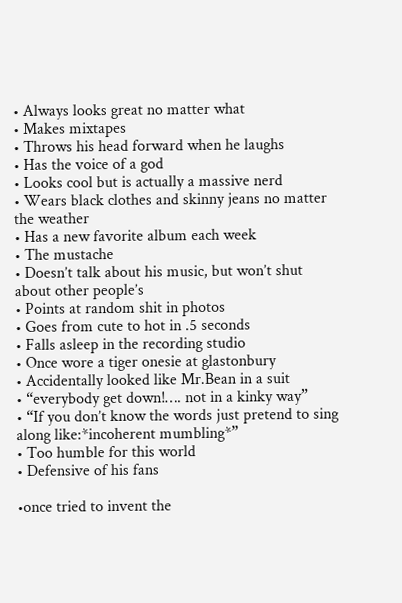• Always looks great no matter what
• Makes mixtapes
• Throws his head forward when he laughs
• Has the voice of a god
• Looks cool but is actually a massive nerd
• Wears black clothes and skinny jeans no matter the weather
• Has a new favorite album each week
• The mustache
• Doesn’t talk about his music, but won’t shut about other people’s
• Points at random shit in photos
• Goes from cute to hot in .5 seconds
• Falls asleep in the recording studio
• Once wore a tiger onesie at glastonbury
• Accidentally looked like Mr.Bean in a suit
• “everybody get down!…. not in a kinky way”
• “If you don’t know the words just pretend to sing along like:*incoherent mumbling*”
• Too humble for this world
• Defensive of his fans

•once tried to invent the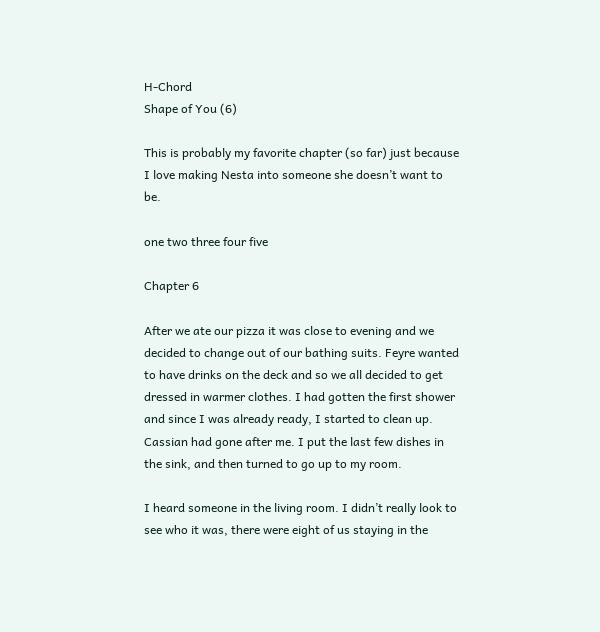H-Chord
Shape of You (6)

This is probably my favorite chapter (so far) just because I love making Nesta into someone she doesn’t want to be.

one two three four five

Chapter 6

After we ate our pizza it was close to evening and we decided to change out of our bathing suits. Feyre wanted to have drinks on the deck and so we all decided to get dressed in warmer clothes. I had gotten the first shower and since I was already ready, I started to clean up. Cassian had gone after me. I put the last few dishes in the sink, and then turned to go up to my room.

I heard someone in the living room. I didn’t really look to see who it was, there were eight of us staying in the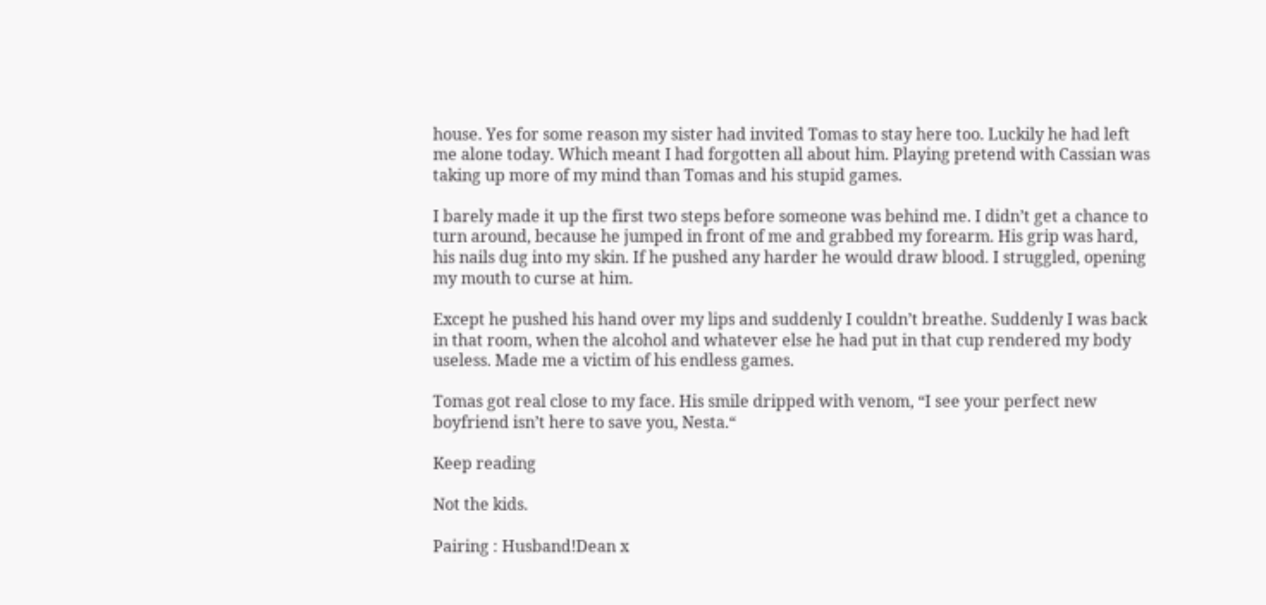house. Yes for some reason my sister had invited Tomas to stay here too. Luckily he had left me alone today. Which meant I had forgotten all about him. Playing pretend with Cassian was taking up more of my mind than Tomas and his stupid games.

I barely made it up the first two steps before someone was behind me. I didn’t get a chance to turn around, because he jumped in front of me and grabbed my forearm. His grip was hard, his nails dug into my skin. If he pushed any harder he would draw blood. I struggled, opening my mouth to curse at him.

Except he pushed his hand over my lips and suddenly I couldn’t breathe. Suddenly I was back in that room, when the alcohol and whatever else he had put in that cup rendered my body useless. Made me a victim of his endless games.

Tomas got real close to my face. His smile dripped with venom, “I see your perfect new boyfriend isn’t here to save you, Nesta.“

Keep reading

Not the kids.

Pairing : Husband!Dean x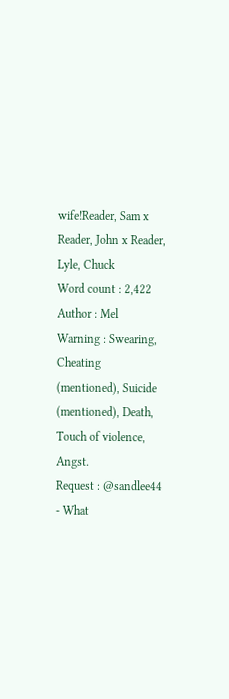wife!Reader, Sam x Reader, John x Reader, Lyle, Chuck
Word count : 2,422
Author : Mel
Warning : Swearing, Cheating (mentioned), Suicide (mentioned), Death, Touch of violence, Angst.
Request : @sandlee44 - What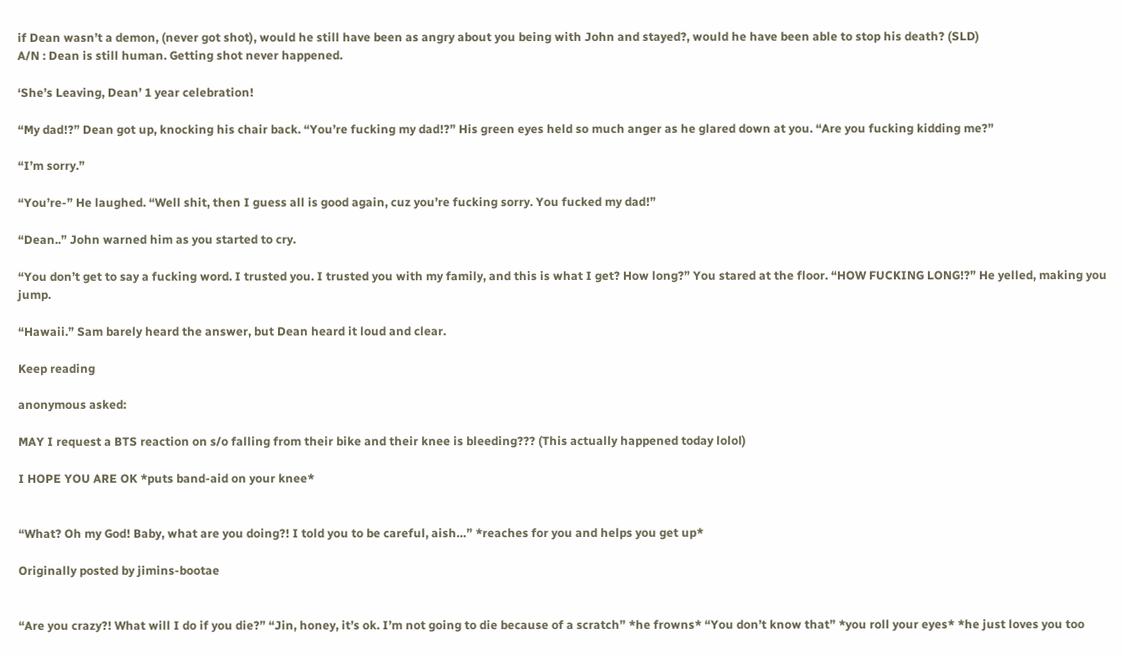if Dean wasn’t a demon, (never got shot), would he still have been as angry about you being with John and stayed?, would he have been able to stop his death? (SLD)
A/N : Dean is still human. Getting shot never happened.

‘She’s Leaving, Dean’ 1 year celebration!

“My dad!?” Dean got up, knocking his chair back. “You’re fucking my dad!?” His green eyes held so much anger as he glared down at you. “Are you fucking kidding me?”

“I’m sorry.”

“You’re-” He laughed. “Well shit, then I guess all is good again, cuz you’re fucking sorry. You fucked my dad!”

“Dean..” John warned him as you started to cry.

“You don’t get to say a fucking word. I trusted you. I trusted you with my family, and this is what I get? How long?” You stared at the floor. “HOW FUCKING LONG!?” He yelled, making you jump.

“Hawaii.” Sam barely heard the answer, but Dean heard it loud and clear.

Keep reading

anonymous asked:

MAY I request a BTS reaction on s/o falling from their bike and their knee is bleeding??? (This actually happened today lolol)

I HOPE YOU ARE OK *puts band-aid on your knee*


“What? Oh my God! Baby, what are you doing?! I told you to be careful, aish…” *reaches for you and helps you get up*

Originally posted by jimins-bootae


“Are you crazy?! What will I do if you die?” “Jin, honey, it’s ok. I’m not going to die because of a scratch” *he frowns* “You don’t know that” *you roll your eyes* *he just loves you too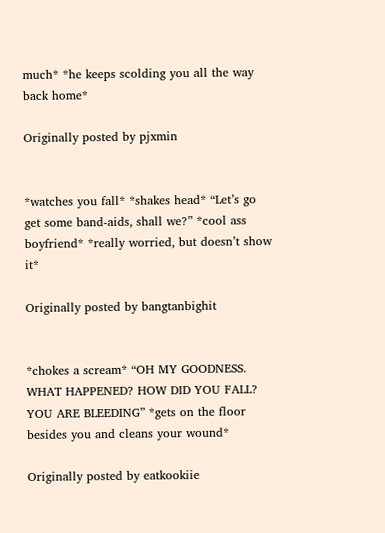much* *he keeps scolding you all the way back home*

Originally posted by pjxmin


*watches you fall* *shakes head* “Let’s go get some band-aids, shall we?” *cool ass boyfriend* *really worried, but doesn’t show it*

Originally posted by bangtanbighit


*chokes a scream* “OH MY GOODNESS. WHAT HAPPENED? HOW DID YOU FALL? YOU ARE BLEEDING” *gets on the floor besides you and cleans your wound*

Originally posted by eatkookiie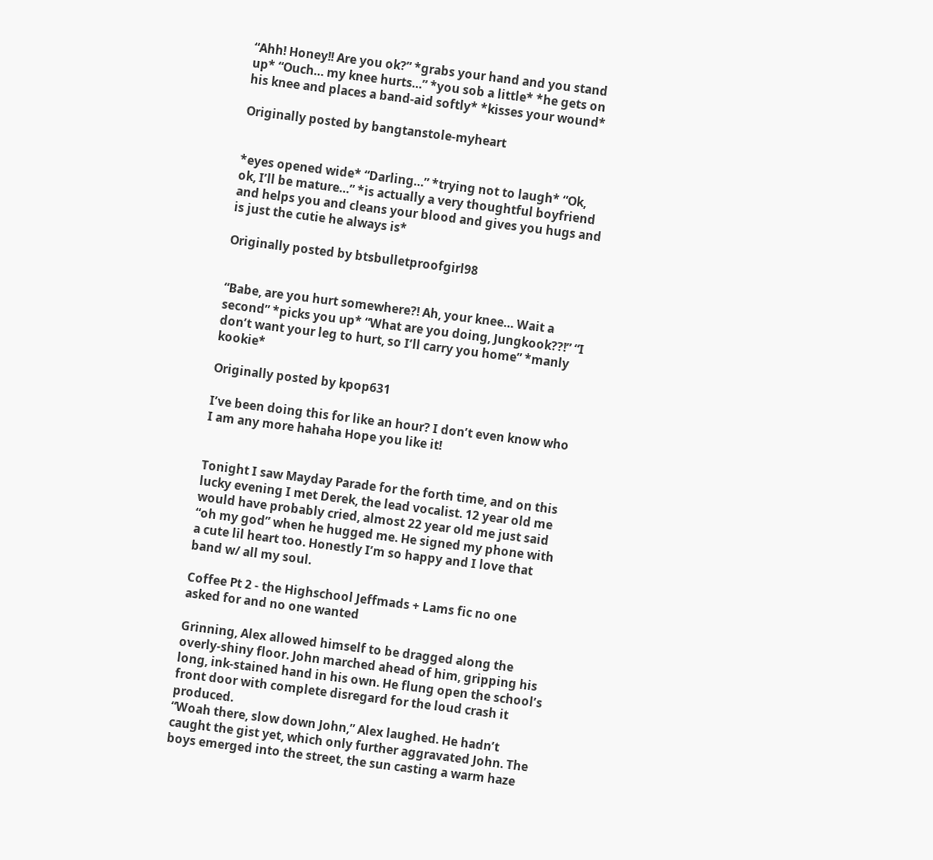“Ahh! Honey!! Are you ok?” *grabs your hand and you stand up* “Ouch… my knee hurts…” *you sob a little* *he gets on his knee and places a band-aid softly* *kisses your wound*

Originally posted by bangtanstole-myheart


*eyes opened wide* “Darling…” *trying not to laugh* “Ok, ok, I’ll be mature…” *is actually a very thoughtful boyfriend and helps you and cleans your blood and gives you hugs and is just the cutie he always is*

Originally posted by btsbulletproofgirl98


“Babe, are you hurt somewhere?! Ah, your knee… Wait a second” *picks you up* “What are you doing, Jungkook??!” “I don’t want your leg to hurt, so I’ll carry you home” *manly kookie*

Originally posted by kpop631

I’ve been doing this for like an hour? I don’t even know who I am any more hahaha Hope you like it!


Tonight I saw Mayday Parade for the forth time, and on this lucky evening I met Derek, the lead vocalist. 12 year old me would have probably cried, almost 22 year old me just said “oh my god” when he hugged me. He signed my phone with a cute lil heart too. Honestly I’m so happy and I love that band w/ all my soul.

Coffee Pt 2 - the Highschool Jeffmads + Lams fic no one asked for and no one wanted

Grinning, Alex allowed himself to be dragged along the overly-shiny floor. John marched ahead of him, gripping his long, ink-stained hand in his own. He flung open the school’s front door with complete disregard for the loud crash it produced.
“Woah there, slow down John,” Alex laughed. He hadn’t caught the gist yet, which only further aggravated John. The boys emerged into the street, the sun casting a warm haze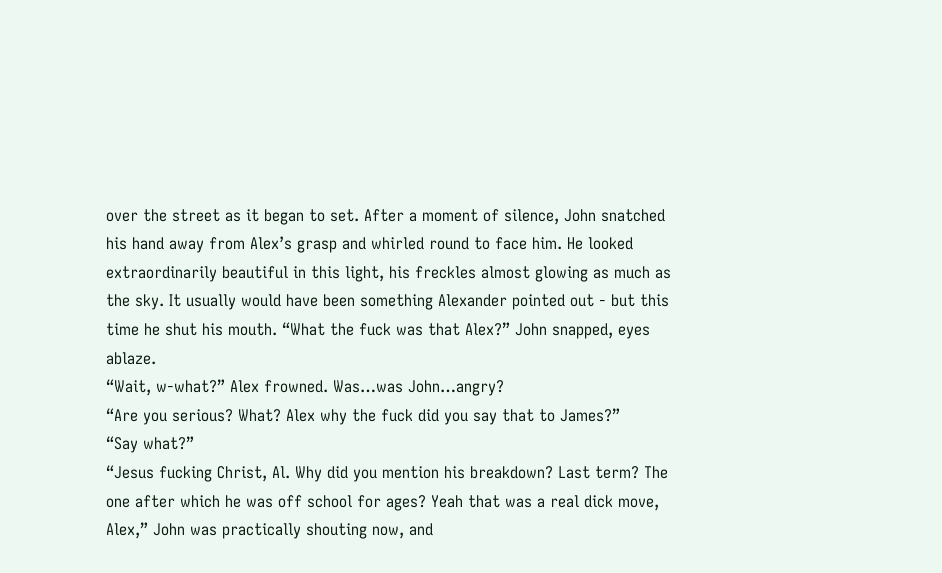over the street as it began to set. After a moment of silence, John snatched his hand away from Alex’s grasp and whirled round to face him. He looked extraordinarily beautiful in this light, his freckles almost glowing as much as the sky. It usually would have been something Alexander pointed out - but this time he shut his mouth. “What the fuck was that Alex?” John snapped, eyes ablaze.
“Wait, w-what?” Alex frowned. Was…was John…angry?
“Are you serious? What? Alex why the fuck did you say that to James?”
“Say what?”
“Jesus fucking Christ, Al. Why did you mention his breakdown? Last term? The one after which he was off school for ages? Yeah that was a real dick move, Alex,” John was practically shouting now, and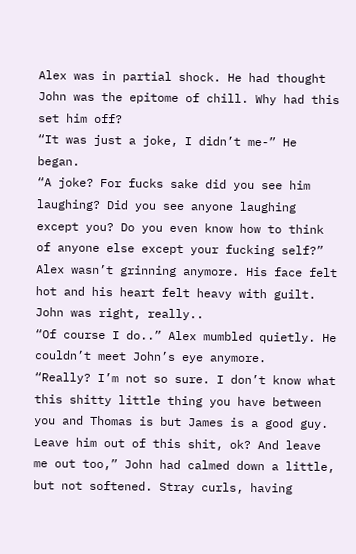Alex was in partial shock. He had thought John was the epitome of chill. Why had this set him off?
“It was just a joke, I didn’t me-” He began.
“A joke? For fucks sake did you see him laughing? Did you see anyone laughing except you? Do you even know how to think of anyone else except your fucking self?”
Alex wasn’t grinning anymore. His face felt hot and his heart felt heavy with guilt. John was right, really..
“Of course I do..” Alex mumbled quietly. He couldn’t meet John’s eye anymore.
“Really? I’m not so sure. I don’t know what this shitty little thing you have between you and Thomas is but James is a good guy. Leave him out of this shit, ok? And leave me out too,” John had calmed down a little, but not softened. Stray curls, having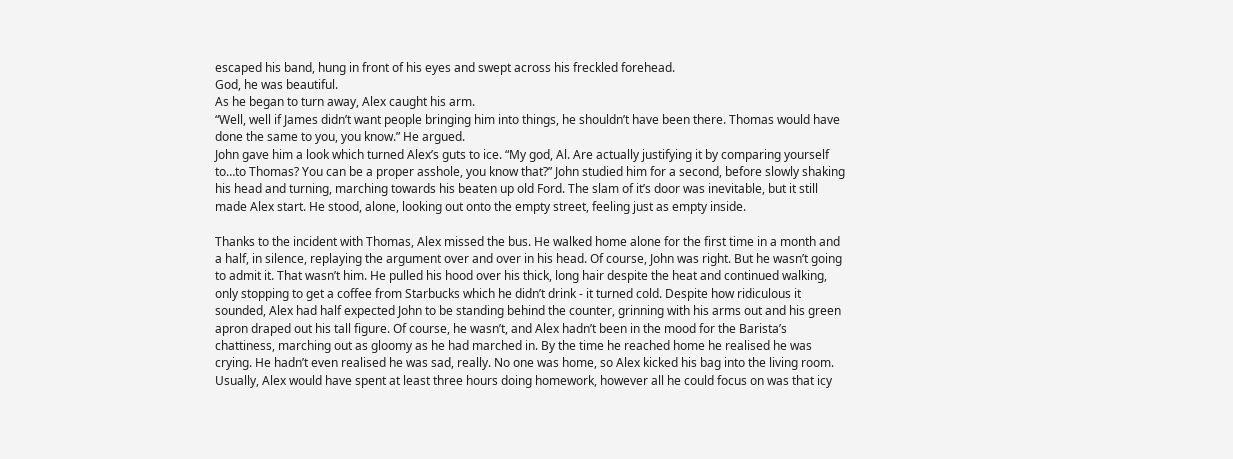escaped his band, hung in front of his eyes and swept across his freckled forehead.
God, he was beautiful.
As he began to turn away, Alex caught his arm.
“Well, well if James didn’t want people bringing him into things, he shouldn’t have been there. Thomas would have done the same to you, you know.” He argued.
John gave him a look which turned Alex’s guts to ice. “My god, Al. Are actually justifying it by comparing yourself to…to Thomas? You can be a proper asshole, you know that?” John studied him for a second, before slowly shaking his head and turning, marching towards his beaten up old Ford. The slam of it’s door was inevitable, but it still made Alex start. He stood, alone, looking out onto the empty street, feeling just as empty inside.

Thanks to the incident with Thomas, Alex missed the bus. He walked home alone for the first time in a month and a half, in silence, replaying the argument over and over in his head. Of course, John was right. But he wasn’t going to admit it. That wasn’t him. He pulled his hood over his thick, long hair despite the heat and continued walking, only stopping to get a coffee from Starbucks which he didn’t drink - it turned cold. Despite how ridiculous it sounded, Alex had half expected John to be standing behind the counter, grinning with his arms out and his green apron draped out his tall figure. Of course, he wasn’t, and Alex hadn’t been in the mood for the Barista’s chattiness, marching out as gloomy as he had marched in. By the time he reached home he realised he was crying. He hadn’t even realised he was sad, really. No one was home, so Alex kicked his bag into the living room. Usually, Alex would have spent at least three hours doing homework, however all he could focus on was that icy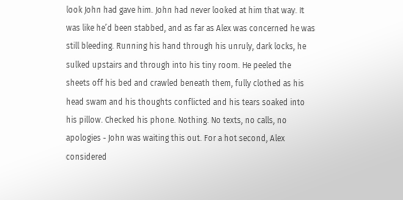look John had gave him. John had never looked at him that way. It was like he’d been stabbed, and as far as Alex was concerned he was still bleeding. Running his hand through his unruly, dark locks, he sulked upstairs and through into his tiny room. He peeled the sheets off his bed and crawled beneath them, fully clothed as his head swam and his thoughts conflicted and his tears soaked into his pillow. Checked his phone. Nothing. No texts, no calls, no apologies - John was waiting this out. For a hot second, Alex considered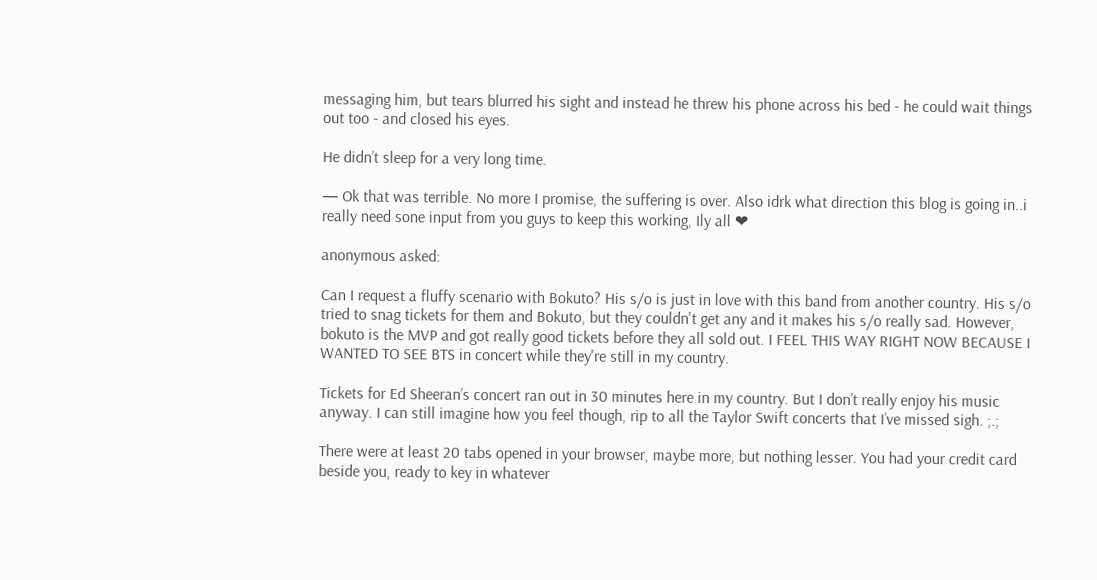messaging him, but tears blurred his sight and instead he threw his phone across his bed - he could wait things out too - and closed his eyes.

He didn’t sleep for a very long time.

— Ok that was terrible. No more I promise, the suffering is over. Also idrk what direction this blog is going in..i really need sone input from you guys to keep this working, Ily all ❤

anonymous asked:

Can I request a fluffy scenario with Bokuto? His s/o is just in love with this band from another country. His s/o tried to snag tickets for them and Bokuto, but they couldn't get any and it makes his s/o really sad. However, bokuto is the MVP and got really good tickets before they all sold out. I FEEL THIS WAY RIGHT NOW BECAUSE I WANTED TO SEE BTS in concert while they're still in my country.

Tickets for Ed Sheeran’s concert ran out in 30 minutes here in my country. But I don’t really enjoy his music anyway. I can still imagine how you feel though, rip to all the Taylor Swift concerts that I’ve missed sigh. ;.;

There were at least 20 tabs opened in your browser, maybe more, but nothing lesser. You had your credit card beside you, ready to key in whatever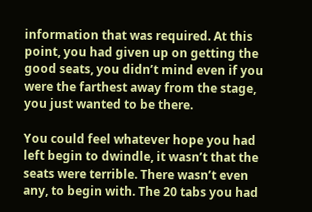information that was required. At this point, you had given up on getting the good seats, you didn’t mind even if you were the farthest away from the stage, you just wanted to be there.

You could feel whatever hope you had left begin to dwindle, it wasn’t that the seats were terrible. There wasn’t even any, to begin with. The 20 tabs you had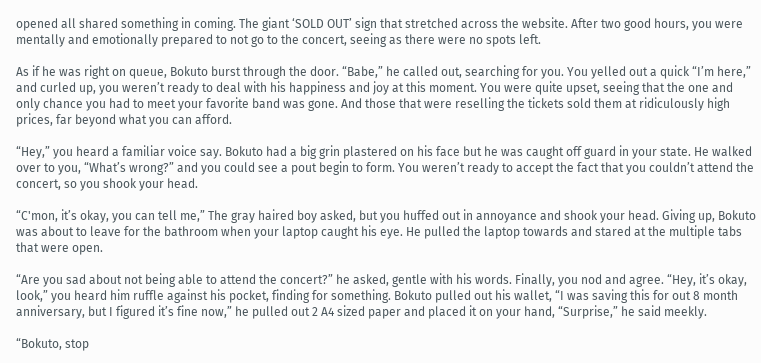opened all shared something in coming. The giant ‘SOLD OUT’ sign that stretched across the website. After two good hours, you were mentally and emotionally prepared to not go to the concert, seeing as there were no spots left.

As if he was right on queue, Bokuto burst through the door. “Babe,” he called out, searching for you. You yelled out a quick “I’m here,” and curled up, you weren’t ready to deal with his happiness and joy at this moment. You were quite upset, seeing that the one and only chance you had to meet your favorite band was gone. And those that were reselling the tickets sold them at ridiculously high prices, far beyond what you can afford.

“Hey,” you heard a familiar voice say. Bokuto had a big grin plastered on his face but he was caught off guard in your state. He walked over to you, “What’s wrong?” and you could see a pout begin to form. You weren’t ready to accept the fact that you couldn’t attend the concert, so you shook your head.

“C'mon, it’s okay, you can tell me,” The gray haired boy asked, but you huffed out in annoyance and shook your head. Giving up, Bokuto was about to leave for the bathroom when your laptop caught his eye. He pulled the laptop towards and stared at the multiple tabs that were open.

“Are you sad about not being able to attend the concert?” he asked, gentle with his words. Finally, you nod and agree. “Hey, it’s okay, look,” you heard him ruffle against his pocket, finding for something. Bokuto pulled out his wallet, “I was saving this for out 8 month anniversary, but I figured it’s fine now,” he pulled out 2 A4 sized paper and placed it on your hand, “Surprise,” he said meekly.

“Bokuto, stop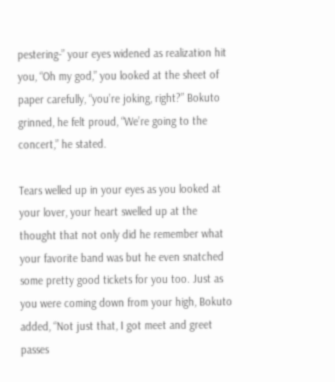pestering-” your eyes widened as realization hit you, “Oh my god,” you looked at the sheet of paper carefully, “you’re joking, right?” Bokuto grinned, he felt proud, “We’re going to the concert,” he stated.

Tears welled up in your eyes as you looked at your lover, your heart swelled up at the thought that not only did he remember what your favorite band was but he even snatched some pretty good tickets for you too. Just as you were coming down from your high, Bokuto added, “Not just that, I got meet and greet passes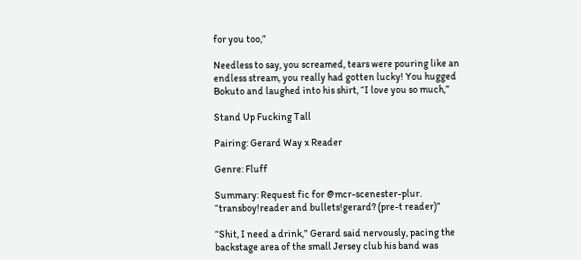for you too,”

Needless to say, you screamed, tears were pouring like an endless stream, you really had gotten lucky! You hugged Bokuto and laughed into his shirt, “I love you so much,”

Stand Up Fucking Tall

Pairing: Gerard Way x Reader

Genre: Fluff

Summary: Request fic for @mcr-scenester-plur.  “transboy!reader and bullets!gerard? (pre-t reader)”

“Shit, I need a drink,” Gerard said nervously, pacing the backstage area of the small Jersey club his band was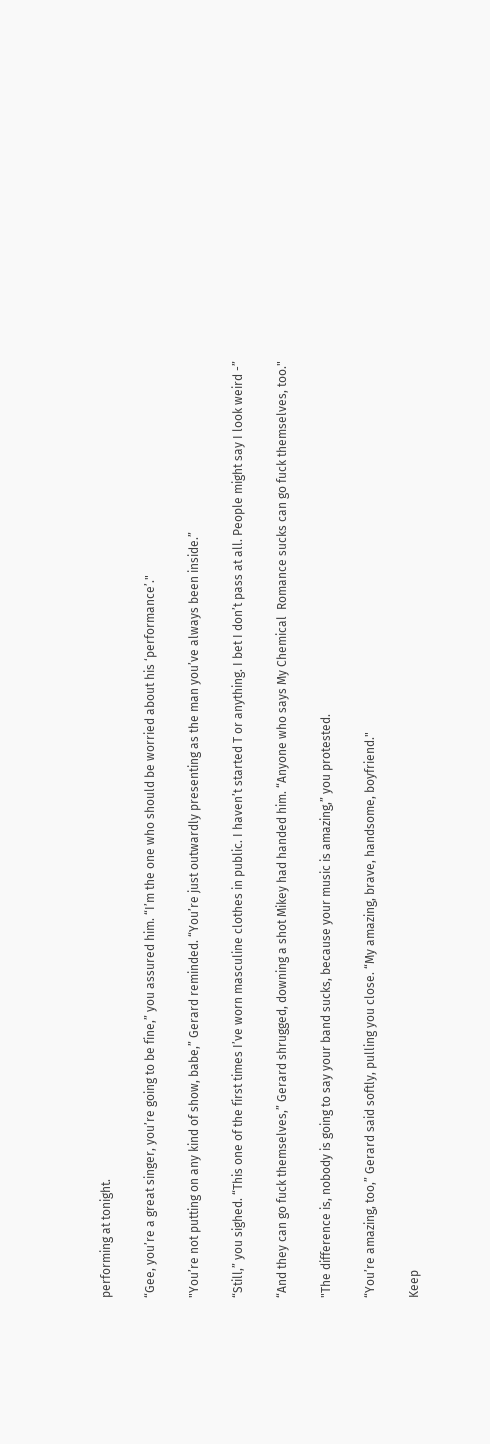performing at tonight.

“Gee, you’re a great singer, you’re going to be fine,” you assured him. “I’m the one who should be worried about his ‘performance’."

"You’re not putting on any kind of show, babe,” Gerard reminded. “You’re just outwardly presenting as the man you’ve always been inside.”

“Still,” you sighed. “This one of the first times I’ve worn masculine clothes in public. I haven’t started T or anything. I bet I don’t pass at all. People might say I look weird -”

“And they can go fuck themselves,” Gerard shrugged, downing a shot Mikey had handed him. “Anyone who says My Chemical  Romance sucks can go fuck themselves, too."

"The difference is, nobody is going to say your band sucks, because your music is amazing,” you protested.

“You’re amazing, too,” Gerard said softly, pulling you close. “My amazing, brave, handsome, boyfriend."

Keep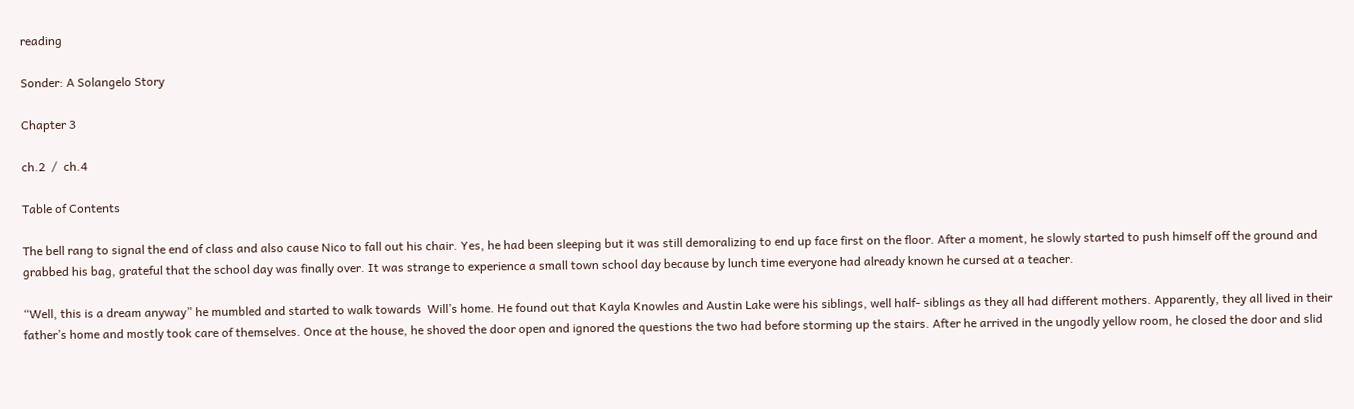reading

Sonder: A Solangelo Story

Chapter 3

ch.2  /  ch.4

Table of Contents

The bell rang to signal the end of class and also cause Nico to fall out his chair. Yes, he had been sleeping but it was still demoralizing to end up face first on the floor. After a moment, he slowly started to push himself off the ground and grabbed his bag, grateful that the school day was finally over. It was strange to experience a small town school day because by lunch time everyone had already known he cursed at a teacher.

“Well, this is a dream anyway” he mumbled and started to walk towards  Will’s home. He found out that Kayla Knowles and Austin Lake were his siblings, well half- siblings as they all had different mothers. Apparently, they all lived in their father’s home and mostly took care of themselves. Once at the house, he shoved the door open and ignored the questions the two had before storming up the stairs. After he arrived in the ungodly yellow room, he closed the door and slid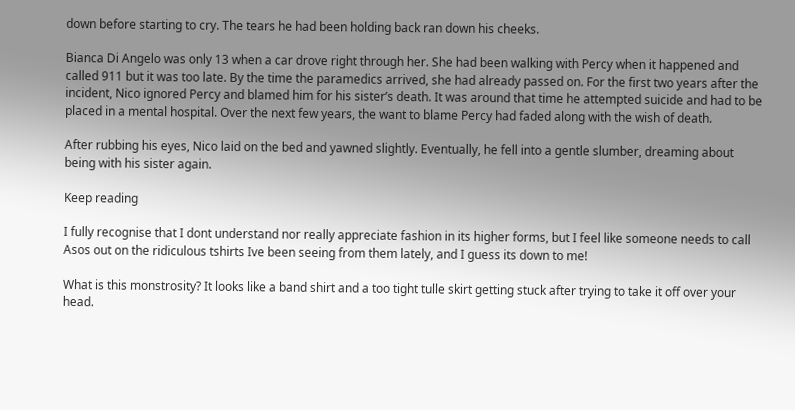down before starting to cry. The tears he had been holding back ran down his cheeks.

Bianca Di Angelo was only 13 when a car drove right through her. She had been walking with Percy when it happened and called 911 but it was too late. By the time the paramedics arrived, she had already passed on. For the first two years after the incident, Nico ignored Percy and blamed him for his sister’s death. It was around that time he attempted suicide and had to be placed in a mental hospital. Over the next few years, the want to blame Percy had faded along with the wish of death.

After rubbing his eyes, Nico laid on the bed and yawned slightly. Eventually, he fell into a gentle slumber, dreaming about being with his sister again.

Keep reading

I fully recognise that I dont understand nor really appreciate fashion in its higher forms, but I feel like someone needs to call Asos out on the ridiculous tshirts Ive been seeing from them lately, and I guess its down to me!

What is this monstrosity? It looks like a band shirt and a too tight tulle skirt getting stuck after trying to take it off over your head.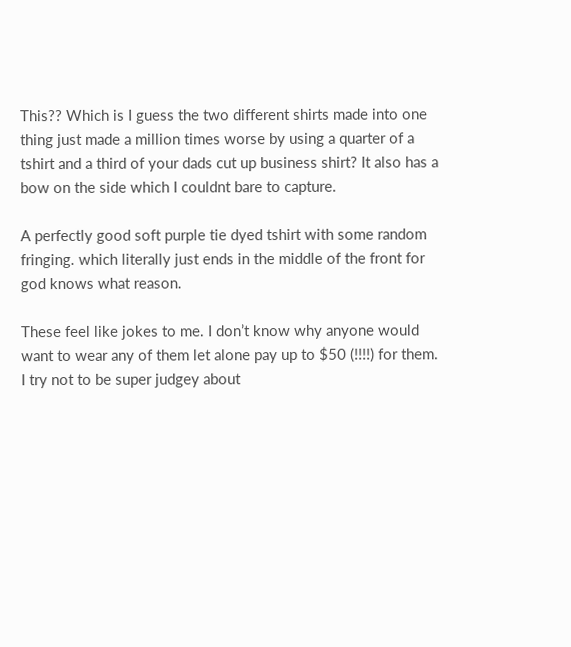This?? Which is I guess the two different shirts made into one thing just made a million times worse by using a quarter of a tshirt and a third of your dads cut up business shirt? It also has a bow on the side which I couldnt bare to capture.

A perfectly good soft purple tie dyed tshirt with some random fringing. which literally just ends in the middle of the front for god knows what reason.

These feel like jokes to me. I don’t know why anyone would want to wear any of them let alone pay up to $50 (!!!!) for them. I try not to be super judgey about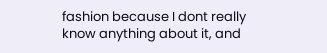fashion because I dont really know anything about it, and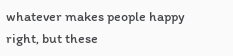whatever makes people happy right, but these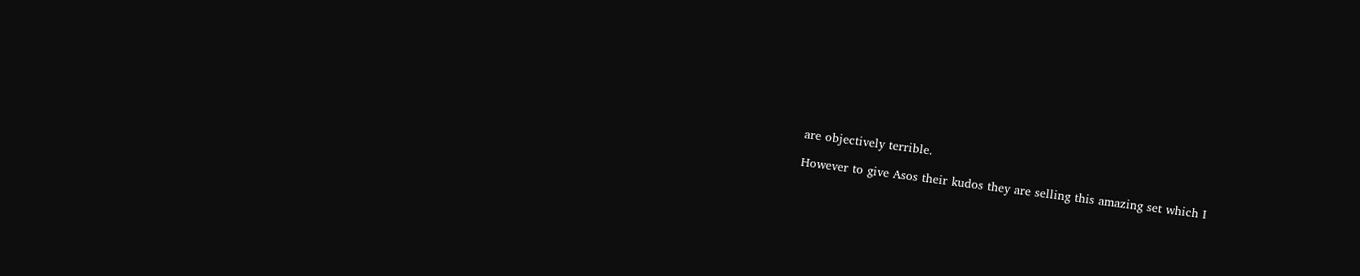are objectively terrible.

However to give Asos their kudos they are selling this amazing set which I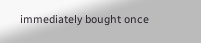immediately bought once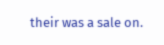their was a sale on.